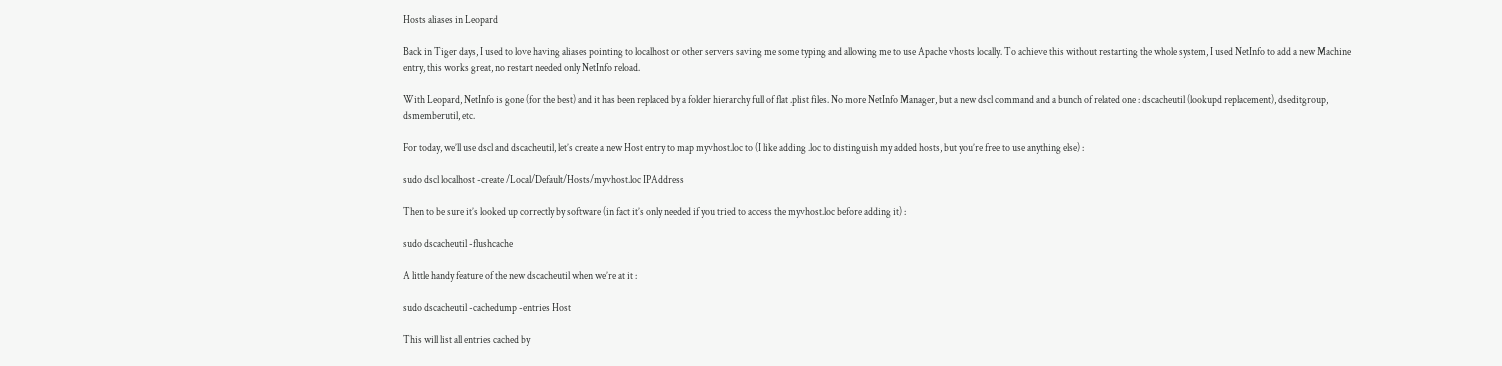Hosts aliases in Leopard

Back in Tiger days, I used to love having aliases pointing to localhost or other servers saving me some typing and allowing me to use Apache vhosts locally. To achieve this without restarting the whole system, I used NetInfo to add a new Machine entry, this works great, no restart needed only NetInfo reload.

With Leopard, NetInfo is gone (for the best) and it has been replaced by a folder hierarchy full of flat .plist files. No more NetInfo Manager, but a new dscl command and a bunch of related one : dscacheutil (lookupd replacement), dseditgroup, dsmemberutil, etc.

For today, we’ll use dscl and dscacheutil, let’s create a new Host entry to map myvhost.loc to (I like adding .loc to distinguish my added hosts, but you’re free to use anything else) :

sudo dscl localhost -create /Local/Default/Hosts/myvhost.loc IPAddress

Then to be sure it’s looked up correctly by software (in fact it’s only needed if you tried to access the myvhost.loc before adding it) :

sudo dscacheutil -flushcache

A little handy feature of the new dscacheutil when we’re at it :

sudo dscacheutil -cachedump -entries Host

This will list all entries cached by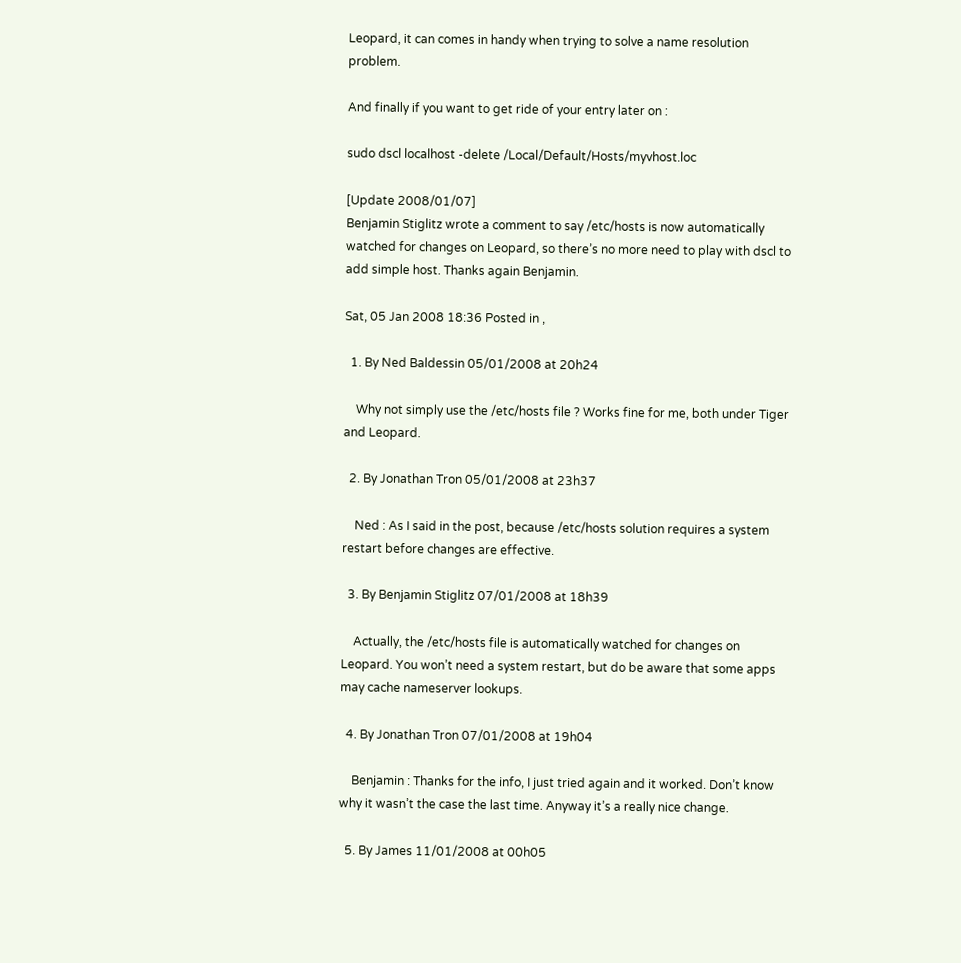Leopard, it can comes in handy when trying to solve a name resolution problem.

And finally if you want to get ride of your entry later on :

sudo dscl localhost -delete /Local/Default/Hosts/myvhost.loc

[Update 2008/01/07]
Benjamin Stiglitz wrote a comment to say /etc/hosts is now automatically watched for changes on Leopard, so there’s no more need to play with dscl to add simple host. Thanks again Benjamin.

Sat, 05 Jan 2008 18:36 Posted in ,

  1. By Ned Baldessin 05/01/2008 at 20h24

    Why not simply use the /etc/hosts file ? Works fine for me, both under Tiger and Leopard.

  2. By Jonathan Tron 05/01/2008 at 23h37

    Ned : As I said in the post, because /etc/hosts solution requires a system restart before changes are effective.

  3. By Benjamin Stiglitz 07/01/2008 at 18h39

    Actually, the /etc/hosts file is automatically watched for changes on Leopard. You won’t need a system restart, but do be aware that some apps may cache nameserver lookups.

  4. By Jonathan Tron 07/01/2008 at 19h04

    Benjamin : Thanks for the info, I just tried again and it worked. Don’t know why it wasn’t the case the last time. Anyway it’s a really nice change.

  5. By James 11/01/2008 at 00h05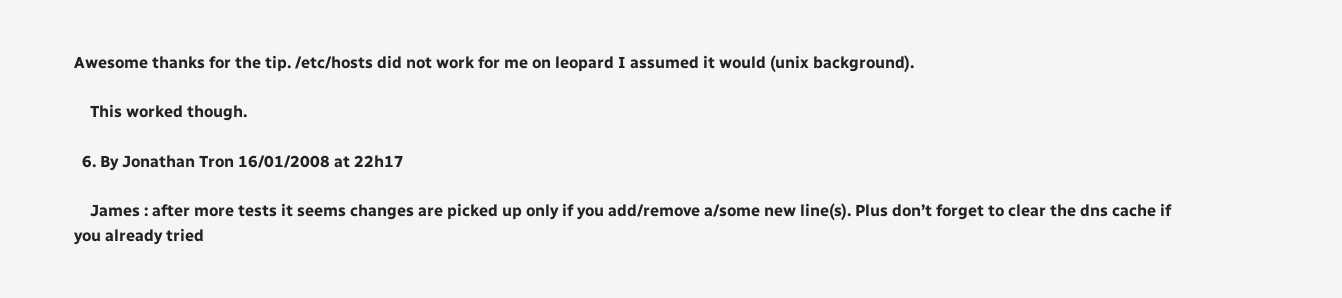Awesome thanks for the tip. /etc/hosts did not work for me on leopard I assumed it would (unix background).

    This worked though.

  6. By Jonathan Tron 16/01/2008 at 22h17

    James : after more tests it seems changes are picked up only if you add/remove a/some new line(s). Plus don’t forget to clear the dns cache if you already tried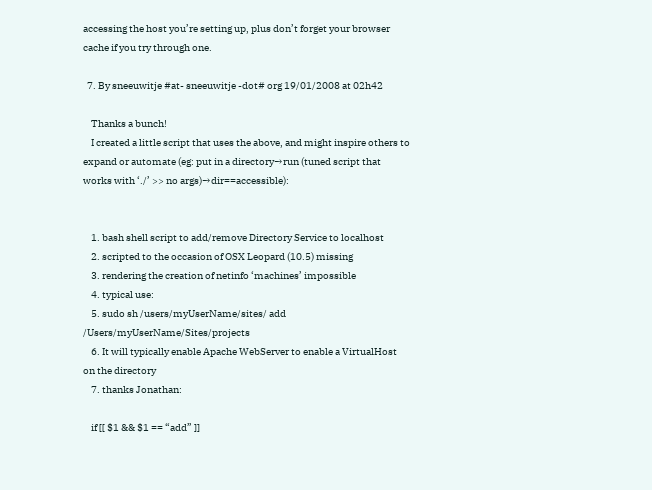accessing the host you’re setting up, plus don’t forget your browser cache if you try through one.

  7. By sneeuwitje #at- sneeuwitje -dot# org 19/01/2008 at 02h42

    Thanks a bunch!
    I created a little script that uses the above, and might inspire others to expand or automate (eg: put in a directory→run (tuned script that works with ‘./’ >> no args)→dir==accessible):


    1. bash shell script to add/remove Directory Service to localhost
    2. scripted to the occasion of OSX Leopard (10.5) missing
    3. rendering the creation of netinfo ‘machines’ impossible
    4. typical use:
    5. sudo sh /users/myUserName/sites/ add /Users/myUserName/Sites/projects
    6. It will typically enable Apache WebServer to enable a VirtualHost on the directory
    7. thanks Jonathan:

    if [[ $1 && $1 == “add” ]]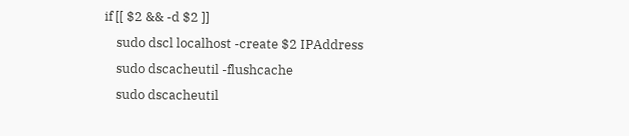if [[ $2 && -d $2 ]]
    sudo dscl localhost -create $2 IPAddress
    sudo dscacheutil -flushcache
    sudo dscacheutil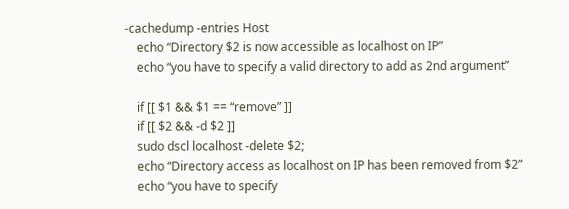-cachedump -entries Host
    echo “Directory $2 is now accessible as localhost on IP”
    echo “you have to specify a valid directory to add as 2nd argument”

    if [[ $1 && $1 == “remove” ]]
    if [[ $2 && -d $2 ]]
    sudo dscl localhost -delete $2;
    echo “Directory access as localhost on IP has been removed from $2”
    echo “you have to specify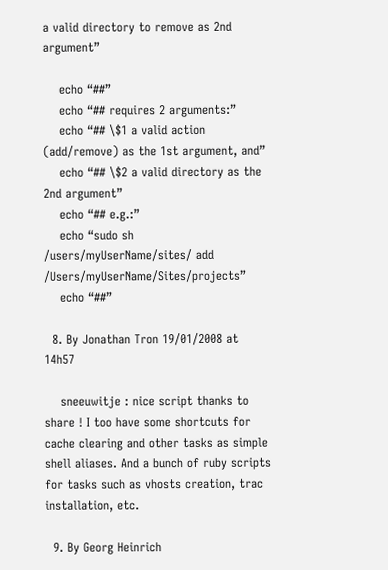a valid directory to remove as 2nd argument”

    echo “##”
    echo “## requires 2 arguments:”
    echo “## \$1 a valid action (add/remove) as the 1st argument, and”
    echo “## \$2 a valid directory as the 2nd argument”
    echo “## e.g.:”
    echo “sudo sh /users/myUserName/sites/ add /Users/myUserName/Sites/projects”
    echo “##”

  8. By Jonathan Tron 19/01/2008 at 14h57

    sneeuwitje : nice script thanks to share ! I too have some shortcuts for cache clearing and other tasks as simple shell aliases. And a bunch of ruby scripts for tasks such as vhosts creation, trac installation, etc.

  9. By Georg Heinrich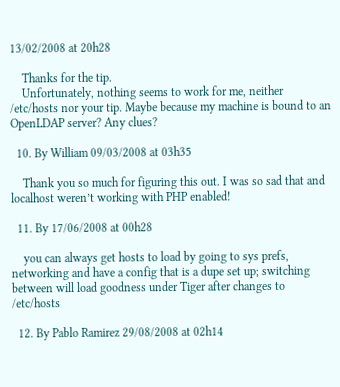13/02/2008 at 20h28

    Thanks for the tip.
    Unfortunately, nothing seems to work for me, neither /etc/hosts nor your tip. Maybe because my machine is bound to an OpenLDAP server? Any clues?

  10. By William 09/03/2008 at 03h35

    Thank you so much for figuring this out. I was so sad that and localhost weren’t working with PHP enabled!

  11. By 17/06/2008 at 00h28

    you can always get hosts to load by going to sys prefs, networking and have a config that is a dupe set up; switching between will load goodness under Tiger after changes to /etc/hosts

  12. By Pablo Ramirez 29/08/2008 at 02h14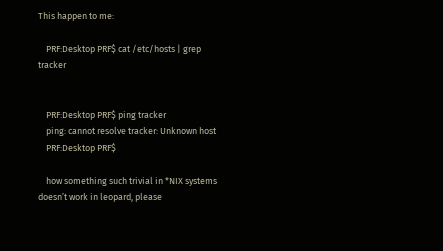This happen to me:

    PRF:Desktop PRF$ cat /etc/hosts | grep tracker


    PRF:Desktop PRF$ ping tracker
    ping: cannot resolve tracker: Unknown host
    PRF:Desktop PRF$

    how something such trivial in *NIX systems doesn’t work in leopard, please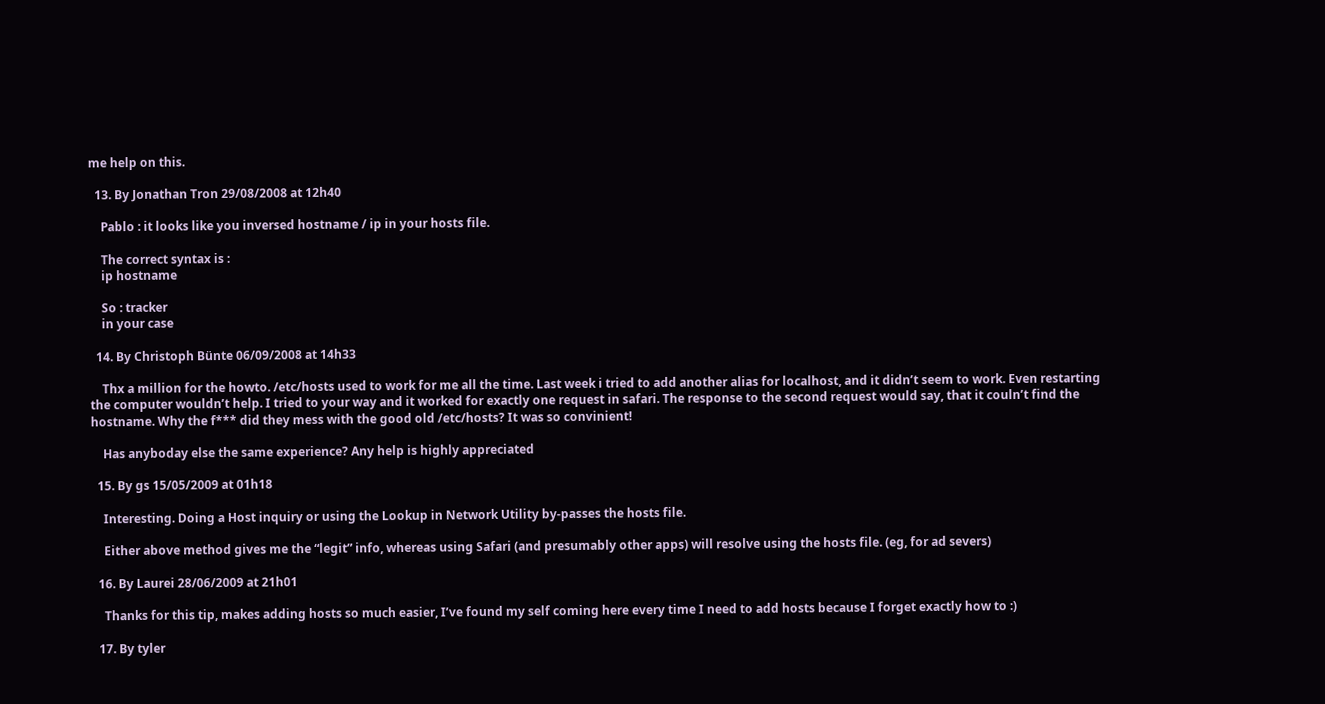me help on this.

  13. By Jonathan Tron 29/08/2008 at 12h40

    Pablo : it looks like you inversed hostname / ip in your hosts file.

    The correct syntax is :
    ip hostname

    So : tracker
    in your case

  14. By Christoph Bünte 06/09/2008 at 14h33

    Thx a million for the howto. /etc/hosts used to work for me all the time. Last week i tried to add another alias for localhost, and it didn’t seem to work. Even restarting the computer wouldn’t help. I tried to your way and it worked for exactly one request in safari. The response to the second request would say, that it couln’t find the hostname. Why the f*** did they mess with the good old /etc/hosts? It was so convinient!

    Has anyboday else the same experience? Any help is highly appreciated

  15. By gs 15/05/2009 at 01h18

    Interesting. Doing a Host inquiry or using the Lookup in Network Utility by-passes the hosts file.

    Either above method gives me the “legit” info, whereas using Safari (and presumably other apps) will resolve using the hosts file. (eg, for ad severs)

  16. By Laurei 28/06/2009 at 21h01

    Thanks for this tip, makes adding hosts so much easier, I’ve found my self coming here every time I need to add hosts because I forget exactly how to :)

  17. By tyler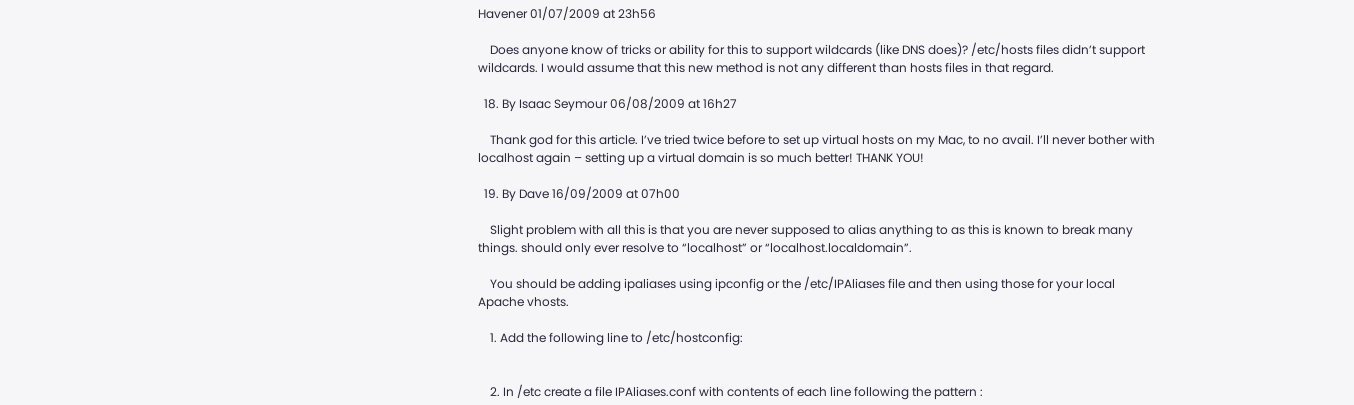Havener 01/07/2009 at 23h56

    Does anyone know of tricks or ability for this to support wildcards (like DNS does)? /etc/hosts files didn’t support wildcards. I would assume that this new method is not any different than hosts files in that regard.

  18. By Isaac Seymour 06/08/2009 at 16h27

    Thank god for this article. I’ve tried twice before to set up virtual hosts on my Mac, to no avail. I’ll never bother with localhost again – setting up a virtual domain is so much better! THANK YOU!

  19. By Dave 16/09/2009 at 07h00

    Slight problem with all this is that you are never supposed to alias anything to as this is known to break many things. should only ever resolve to “localhost” or “localhost.localdomain”.

    You should be adding ipaliases using ipconfig or the /etc/IPAliases file and then using those for your local Apache vhosts.

    1. Add the following line to /etc/hostconfig:


    2. In /etc create a file IPAliases.conf with contents of each line following the pattern :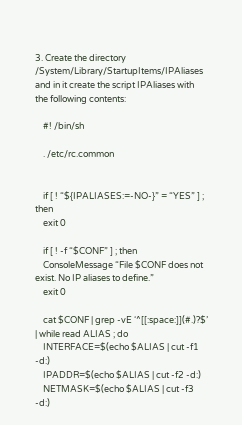3. Create the directory /System/Library/StartupItems/IPAliases and in it create the script IPAliases with the following contents:

    #! /bin/sh

    . /etc/rc.common


    if [ ! “${IPALIASES:=-NO-}” = “YES” ] ; then
    exit 0

    if [ ! -f “$CONF” ] ; then
    ConsoleMessage “File $CONF does not exist. No IP aliases to define.”
    exit 0

    cat $CONF | grep -vE ‘^[[:space:]](#.)?$’ | while read ALIAS ; do
    INTERFACE=$(echo $ALIAS | cut -f1 -d:)
    IPADDR=$(echo $ALIAS | cut -f2 -d:)
    NETMASK=$(echo $ALIAS | cut -f3 -d:)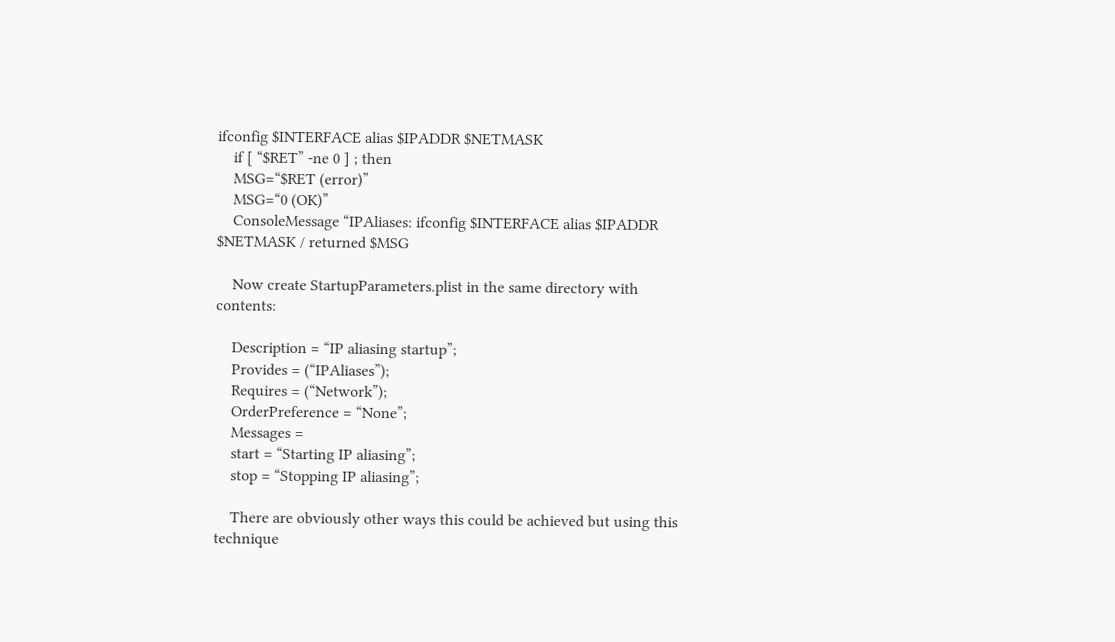ifconfig $INTERFACE alias $IPADDR $NETMASK
    if [ “$RET” -ne 0 ] ; then
    MSG=“$RET (error)”
    MSG=“0 (OK)”
    ConsoleMessage “IPAliases: ifconfig $INTERFACE alias $IPADDR $NETMASK / returned $MSG

    Now create StartupParameters.plist in the same directory with contents:

    Description = “IP aliasing startup”;
    Provides = (“IPAliases”);
    Requires = (“Network”);
    OrderPreference = “None”;
    Messages =
    start = “Starting IP aliasing”;
    stop = “Stopping IP aliasing”;

    There are obviously other ways this could be achieved but using this technique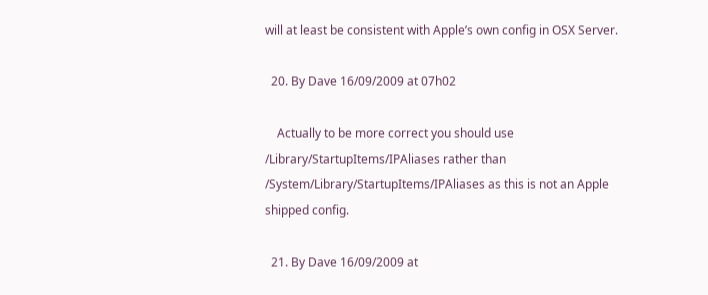will at least be consistent with Apple’s own config in OSX Server.

  20. By Dave 16/09/2009 at 07h02

    Actually to be more correct you should use /Library/StartupItems/IPAliases rather than /System/Library/StartupItems/IPAliases as this is not an Apple shipped config.

  21. By Dave 16/09/2009 at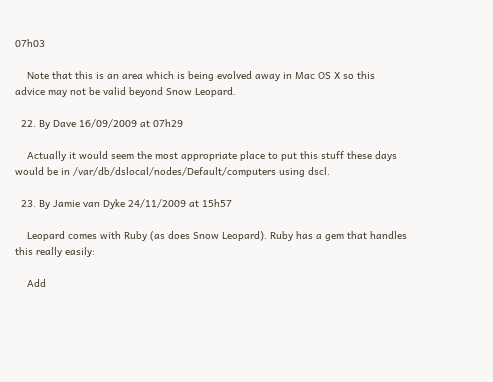07h03

    Note that this is an area which is being evolved away in Mac OS X so this advice may not be valid beyond Snow Leopard.

  22. By Dave 16/09/2009 at 07h29

    Actually it would seem the most appropriate place to put this stuff these days would be in /var/db/dslocal/nodes/Default/computers using dscl.

  23. By Jamie van Dyke 24/11/2009 at 15h57

    Leopard comes with Ruby (as does Snow Leopard). Ruby has a gem that handles this really easily:

    Add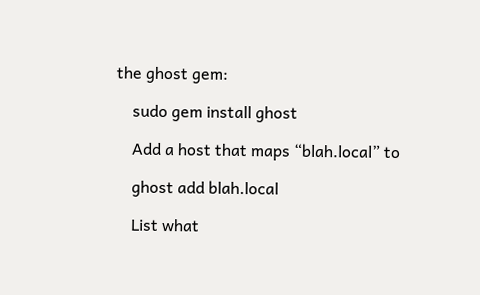the ghost gem:

    sudo gem install ghost

    Add a host that maps “blah.local” to

    ghost add blah.local

    List what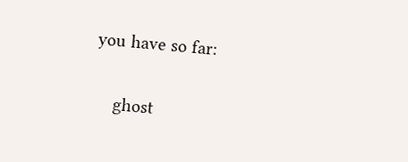you have so far:

    ghost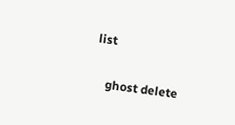list


    ghost delete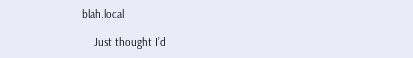blah.local

    Just thought I’d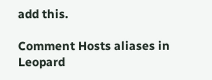add this.

Comment Hosts aliases in Leopard